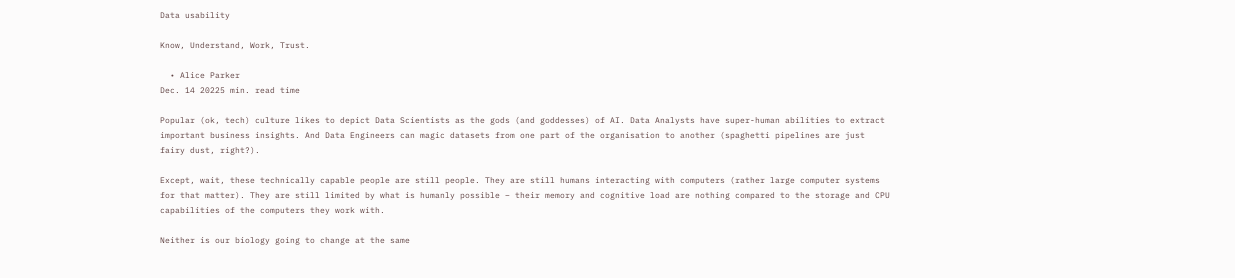Data usability

Know, Understand, Work, Trust.

  • Alice Parker
Dec. 14 20225 min. read time

Popular (ok, tech) culture likes to depict Data Scientists as the gods (and goddesses) of AI. Data Analysts have super-human abilities to extract important business insights. And Data Engineers can magic datasets from one part of the organisation to another (spaghetti pipelines are just fairy dust, right?).

Except, wait, these technically capable people are still people. They are still humans interacting with computers (rather large computer systems for that matter). They are still limited by what is humanly possible – their memory and cognitive load are nothing compared to the storage and CPU capabilities of the computers they work with.

Neither is our biology going to change at the same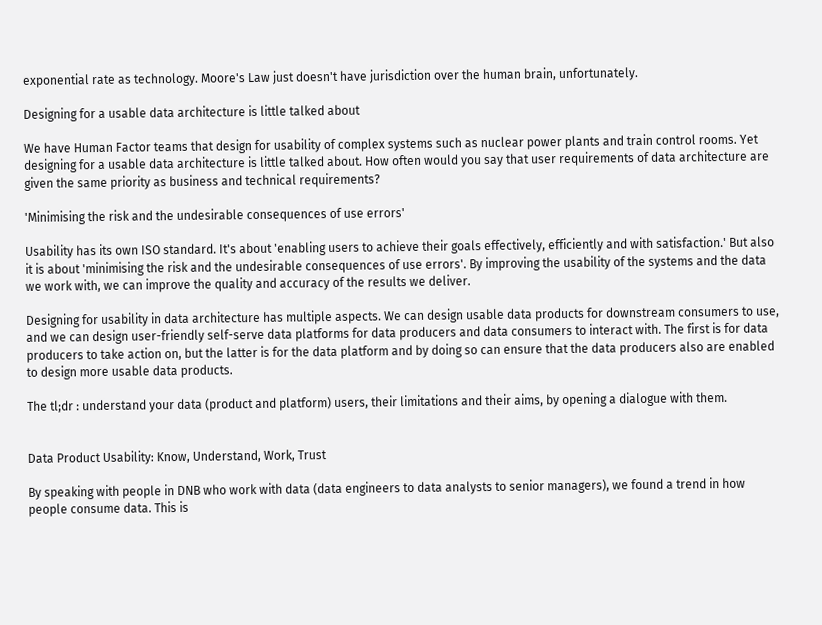exponential rate as technology. Moore's Law just doesn't have jurisdiction over the human brain, unfortunately.

Designing for a usable data architecture is little talked about

We have Human Factor teams that design for usability of complex systems such as nuclear power plants and train control rooms. Yet designing for a usable data architecture is little talked about. How often would you say that user requirements of data architecture are given the same priority as business and technical requirements?

'Minimising the risk and the undesirable consequences of use errors'

Usability has its own ISO standard. It's about 'enabling users to achieve their goals effectively, efficiently and with satisfaction.' But also it is about 'minimising the risk and the undesirable consequences of use errors'. By improving the usability of the systems and the data we work with, we can improve the quality and accuracy of the results we deliver.

Designing for usability in data architecture has multiple aspects. We can design usable data products for downstream consumers to use, and we can design user-friendly self-serve data platforms for data producers and data consumers to interact with. The first is for data producers to take action on, but the latter is for the data platform and by doing so can ensure that the data producers also are enabled to design more usable data products.

The tl;dr : understand your data (product and platform) users, their limitations and their aims, by opening a dialogue with them.


Data Product Usability: Know, Understand, Work, Trust

By speaking with people in DNB who work with data (data engineers to data analysts to senior managers), we found a trend in how people consume data. This is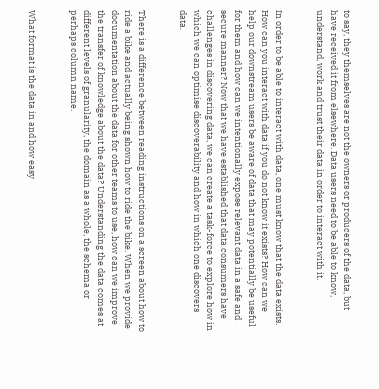to say, they themselves are not the owners or producers of the data, but have received it from elsewhere. Data users need to be able to know, understand, work and trust their data in order to interact with it.


In order to be able to interact with data, one must know that the data exists. How can you interact with data if you do not know it exists? How can we help our downstream users be aware of data that may potentially be useful for them and how can we intentionally expose relevant data in a safe and secure manner? Now that we have established that data consumers have challenges in discovering data, we can create a task-force to explore how in which we can optimise discoverability and how in which one discovers data.


There is a difference between reading instructions on a screen about how to ride a bike and actually being shown how to ride the bike. When we provide documentation about the data for other teams to use, how can we improve the transfer of knowledge about the data? Understanding the data comes at different levels of granularity, the domain as a whole, the schema or perhaps column name.


What format is the data in and how easy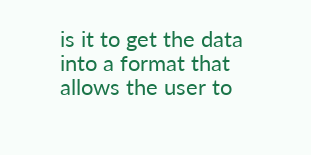is it to get the data into a format that allows the user to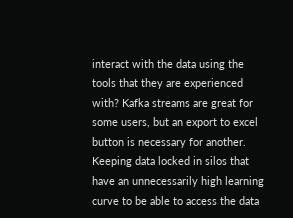interact with the data using the tools that they are experienced with? Kafka streams are great for some users, but an export to excel button is necessary for another. Keeping data locked in silos that have an unnecessarily high learning curve to be able to access the data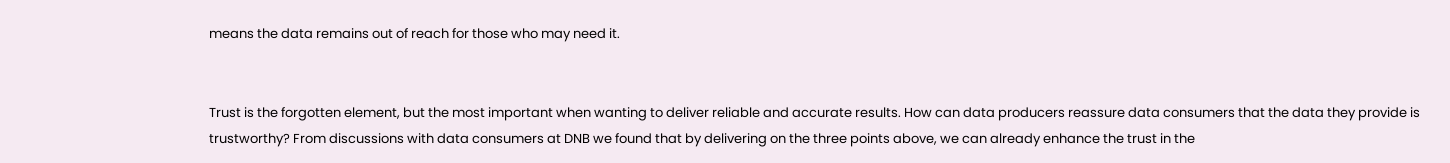means the data remains out of reach for those who may need it.


Trust is the forgotten element, but the most important when wanting to deliver reliable and accurate results. How can data producers reassure data consumers that the data they provide is trustworthy? From discussions with data consumers at DNB we found that by delivering on the three points above, we can already enhance the trust in the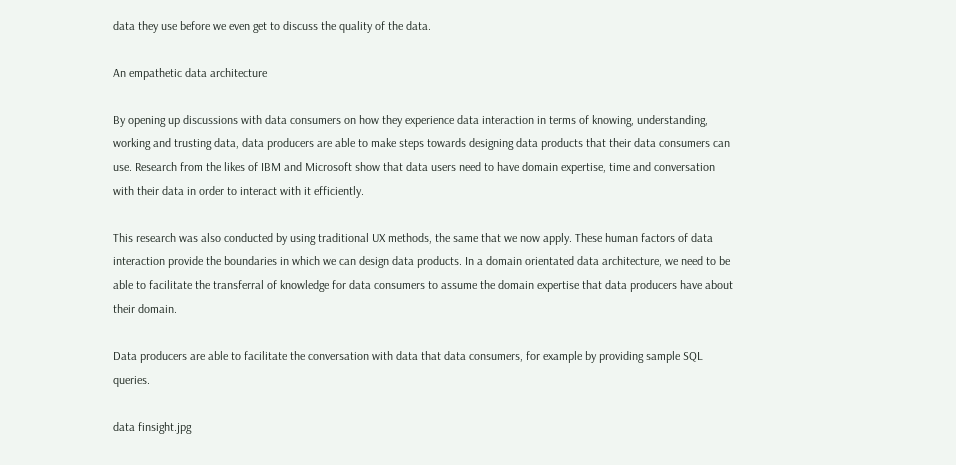data they use before we even get to discuss the quality of the data.

An empathetic data architecture

By opening up discussions with data consumers on how they experience data interaction in terms of knowing, understanding, working and trusting data, data producers are able to make steps towards designing data products that their data consumers can use. Research from the likes of IBM and Microsoft show that data users need to have domain expertise, time and conversation with their data in order to interact with it efficiently.

This research was also conducted by using traditional UX methods, the same that we now apply. These human factors of data interaction provide the boundaries in which we can design data products. In a domain orientated data architecture, we need to be able to facilitate the transferral of knowledge for data consumers to assume the domain expertise that data producers have about their domain.

Data producers are able to facilitate the conversation with data that data consumers, for example by providing sample SQL queries.

data finsight.jpg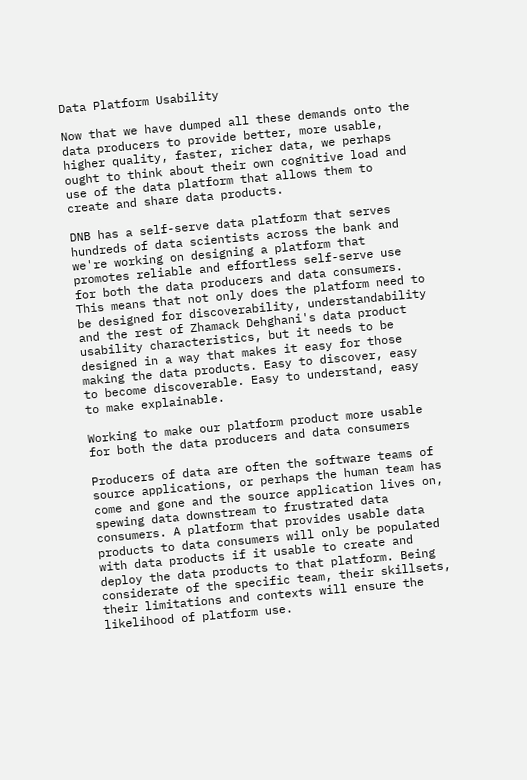Data Platform Usability

Now that we have dumped all these demands onto the data producers to provide better, more usable, higher quality, faster, richer data, we perhaps ought to think about their own cognitive load and use of the data platform that allows them to create and share data products.

DNB has a self-serve data platform that serves hundreds of data scientists across the bank and we're working on designing a platform that promotes reliable and effortless self-serve use for both the data producers and data consumers. This means that not only does the platform need to be designed for discoverability, understandability and the rest of Zhamack Dehghani's data product usability characteristics, but it needs to be designed in a way that makes it easy for those making the data products. Easy to discover, easy to become discoverable. Easy to understand, easy to make explainable.

Working to make our platform product more usable for both the data producers and data consumers

Producers of data are often the software teams of source applications, or perhaps the human team has come and gone and the source application lives on, spewing data downstream to frustrated data consumers. A platform that provides usable data products to data consumers will only be populated with data products if it usable to create and deploy the data products to that platform. Being considerate of the specific team, their skillsets, their limitations and contexts will ensure the likelihood of platform use.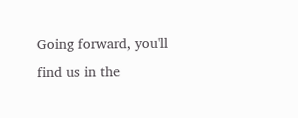Going forward, you'll find us in the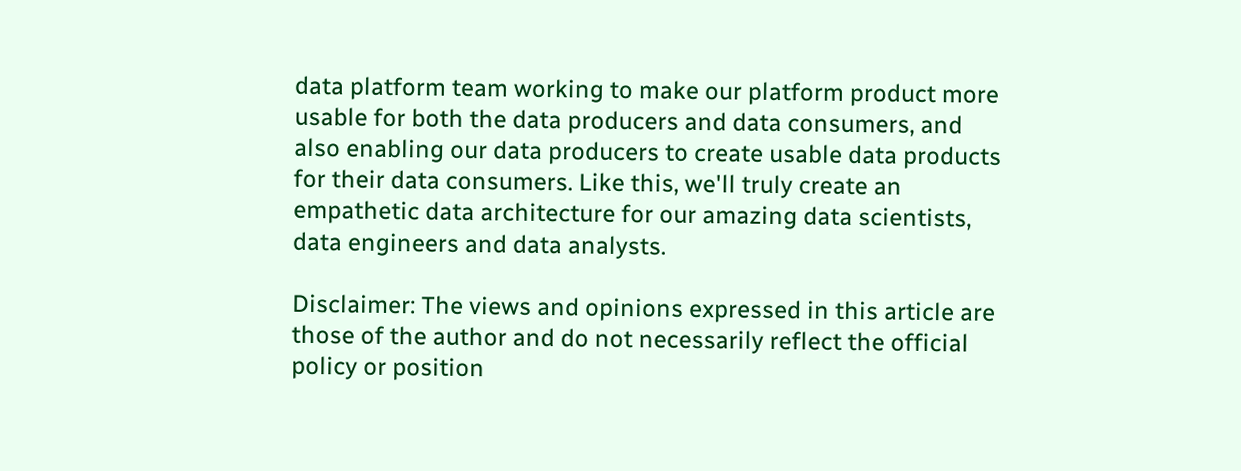data platform team working to make our platform product more usable for both the data producers and data consumers, and also enabling our data producers to create usable data products for their data consumers. Like this, we'll truly create an empathetic data architecture for our amazing data scientists, data engineers and data analysts.

Disclaimer: The views and opinions expressed in this article are those of the author and do not necessarily reflect the official policy or position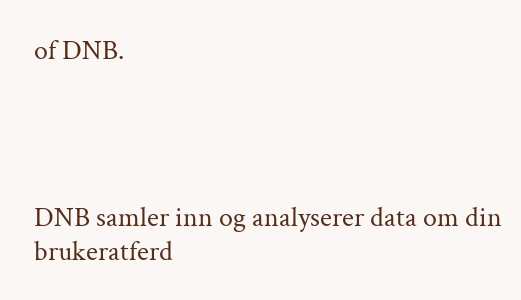of DNB.




DNB samler inn og analyserer data om din brukeratferd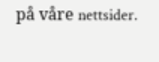på våre nettsider.